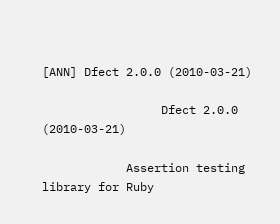[ANN] Dfect 2.0.0 (2010-03-21)

                 Dfect 2.0.0 (2010-03-21)

            Assertion testing library for Ruby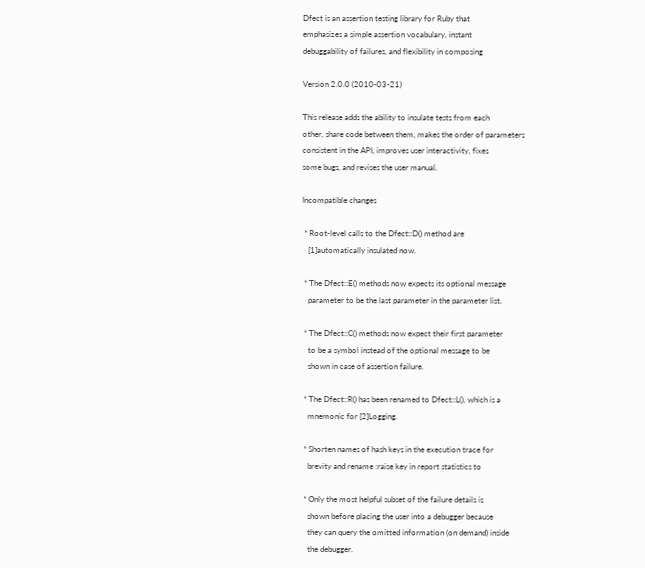Dfect is an assertion testing library for Ruby that
emphasizes a simple assertion vocabulary, instant
debuggability of failures, and flexibility in composing

Version 2.0.0 (2010-03-21)

This release adds the ability to insulate tests from each
other, share code between them, makes the order of parameters
consistent in the API, improves user interactivity, fixes
some bugs, and revises the user manual.

Incompatible changes

 * Root-level calls to the Dfect::D() method are
   [1]automatically insulated now.

 * The Dfect::E() methods now expects its optional message
   parameter to be the last parameter in the parameter list.

 * The Dfect::C() methods now expect their first parameter
   to be a symbol instead of the optional message to be
   shown in case of assertion failure.

 * The Dfect::R() has been renamed to Dfect::L(), which is a
   mnemonic for [2]Logging.

 * Shorten names of hash keys in the execution trace for
   brevity and rename :raise key in report statistics to

 * Only the most helpful subset of the failure details is
   shown before placing the user into a debugger because
   they can query the omitted information (on demand) inside
   the debugger.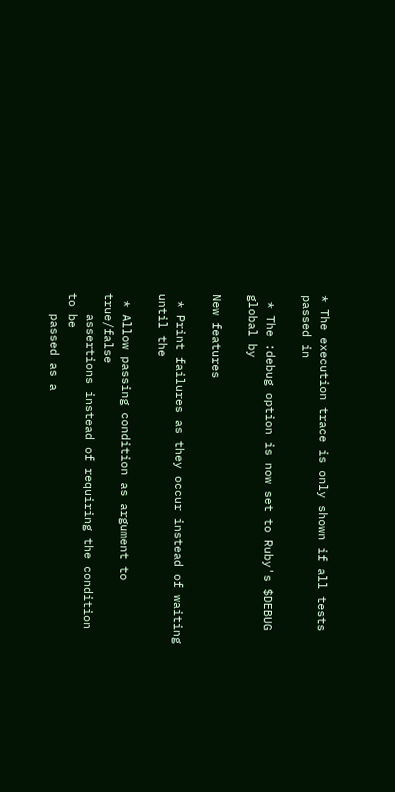* The execution trace is only shown if all tests passed in

 * The :debug option is now set to Ruby's $DEBUG global by

New features

 * Print failures as they occur instead of waiting until the

 * Allow passing condition as argument to true/false
   assertions instead of requiring the condition to be
   passed as a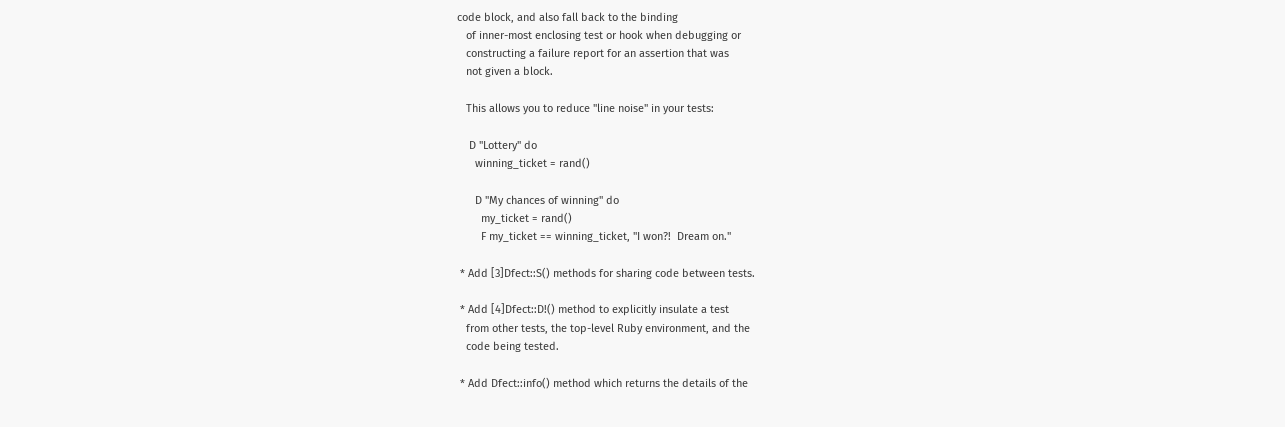code block, and also fall back to the binding
   of inner-most enclosing test or hook when debugging or
   constructing a failure report for an assertion that was
   not given a block.

   This allows you to reduce "line noise" in your tests:

    D "Lottery" do
      winning_ticket = rand()

      D "My chances of winning" do
        my_ticket = rand()
        F my_ticket == winning_ticket, "I won?!  Dream on."

 * Add [3]Dfect::S() methods for sharing code between tests.

 * Add [4]Dfect::D!() method to explicitly insulate a test
   from other tests, the top-level Ruby environment, and the
   code being tested.

 * Add Dfect::info() method which returns the details of the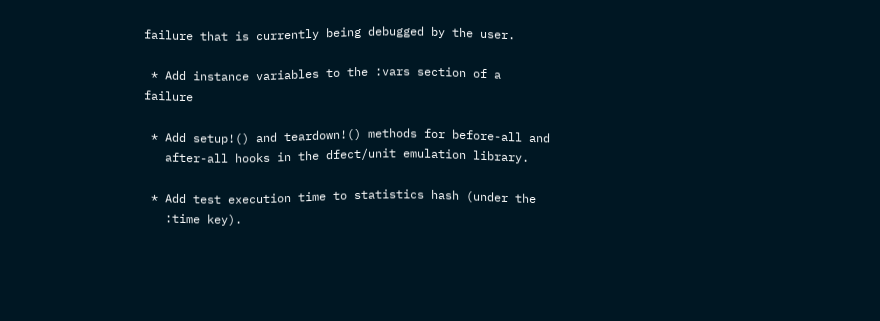failure that is currently being debugged by the user.

 * Add instance variables to the :vars section of a failure

 * Add setup!() and teardown!() methods for before-all and
   after-all hooks in the dfect/unit emulation library.

 * Add test execution time to statistics hash (under the
   :time key).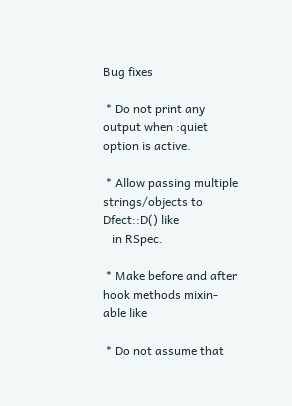Bug fixes

 * Do not print any output when :quiet option is active.

 * Allow passing multiple strings/objects to Dfect::D() like
   in RSpec.

 * Make before and after hook methods mixin-able like

 * Do not assume that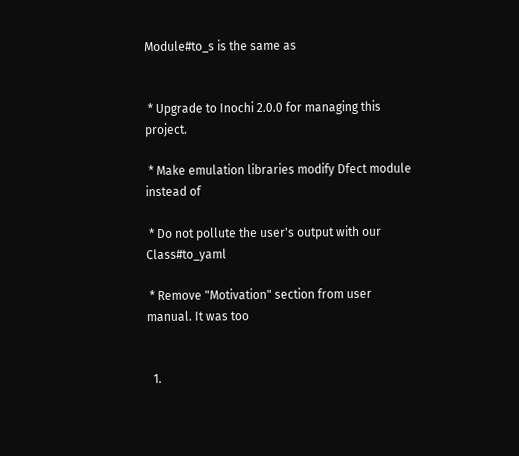Module#to_s is the same as


 * Upgrade to Inochi 2.0.0 for managing this project.

 * Make emulation libraries modify Dfect module instead of

 * Do not pollute the user's output with our Class#to_yaml

 * Remove "Motivation" section from user manual. It was too


  1.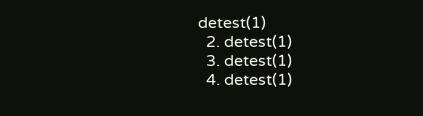detest(1)
  2. detest(1)
  3. detest(1)
  4. detest(1)